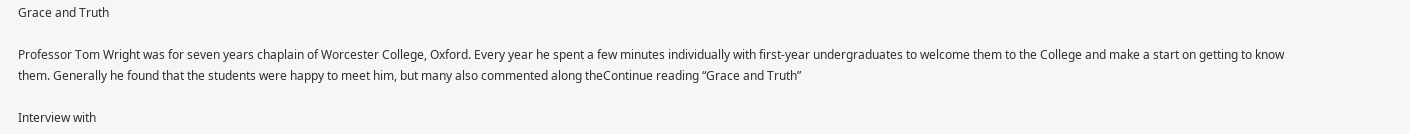Grace and Truth

Professor Tom Wright was for seven years chaplain of Worcester College, Oxford. Every year he spent a few minutes individually with first-year undergraduates to welcome them to the College and make a start on getting to know them. Generally he found that the students were happy to meet him, but many also commented along theContinue reading “Grace and Truth”

Interview with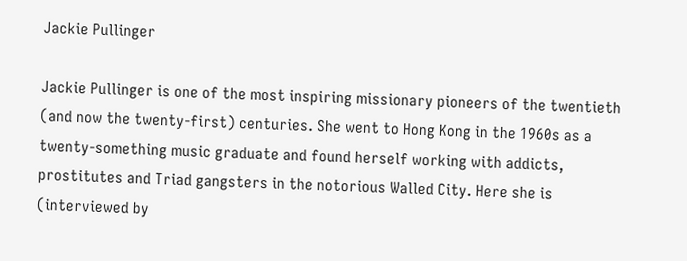Jackie Pullinger

Jackie Pullinger is one of the most inspiring missionary pioneers of the twentieth (and now the twenty-first) centuries. She went to Hong Kong in the 1960s as a twenty-something music graduate and found herself working with addicts, prostitutes and Triad gangsters in the notorious Walled City. Here she is (interviewed by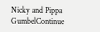Nicky and Pippa GumbelContinue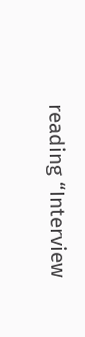reading “Interview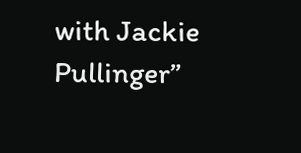with Jackie Pullinger”